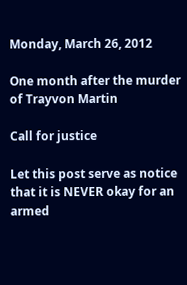Monday, March 26, 2012

One month after the murder of Trayvon Martin

Call for justice

Let this post serve as notice that it is NEVER okay for an armed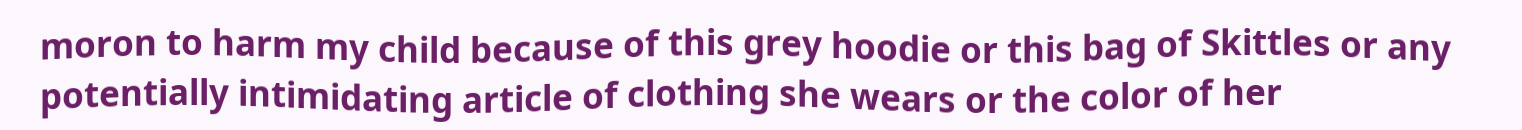moron to harm my child because of this grey hoodie or this bag of Skittles or any potentially intimidating article of clothing she wears or the color of her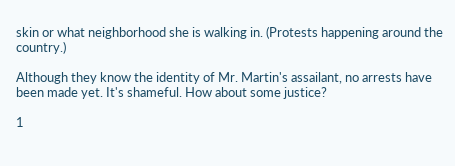skin or what neighborhood she is walking in. (Protests happening around the country.)

Although they know the identity of Mr. Martin's assailant, no arrests have been made yet. It's shameful. How about some justice?

1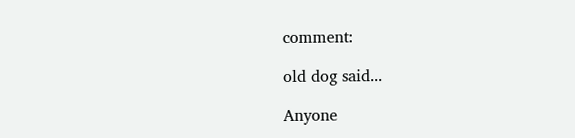comment:

old dog said...

Anyone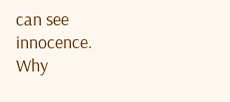can see innocence. Why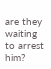are they waiting to arrest him?